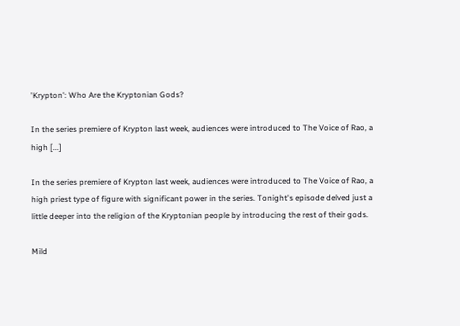'Krypton': Who Are the Kryptonian Gods?

In the series premiere of Krypton last week, audiences were introduced to The Voice of Rao, a high [...]

In the series premiere of Krypton last week, audiences were introduced to The Voice of Rao, a high priest type of figure with significant power in the series. Tonight's episode delved just a little deeper into the religion of the Kryptonian people by introducing the rest of their gods.

Mild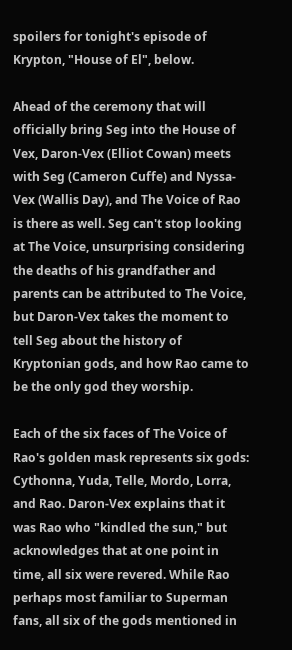spoilers for tonight's episode of Krypton, "House of El", below.

Ahead of the ceremony that will officially bring Seg into the House of Vex, Daron-Vex (Elliot Cowan) meets with Seg (Cameron Cuffe) and Nyssa-Vex (Wallis Day), and The Voice of Rao is there as well. Seg can't stop looking at The Voice, unsurprising considering the deaths of his grandfather and parents can be attributed to The Voice, but Daron-Vex takes the moment to tell Seg about the history of Kryptonian gods, and how Rao came to be the only god they worship.

Each of the six faces of The Voice of Rao's golden mask represents six gods: Cythonna, Yuda, Telle, Mordo, Lorra, and Rao. Daron-Vex explains that it was Rao who "kindled the sun," but acknowledges that at one point in time, all six were revered. While Rao perhaps most familiar to Superman fans, all six of the gods mentioned in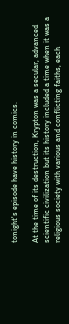tonight's episode have history in comics.

At the time of its destruction, Krypton was a secular, advanced scientific civilization but its history included a time when it was a religious society with various and conflicting faiths, each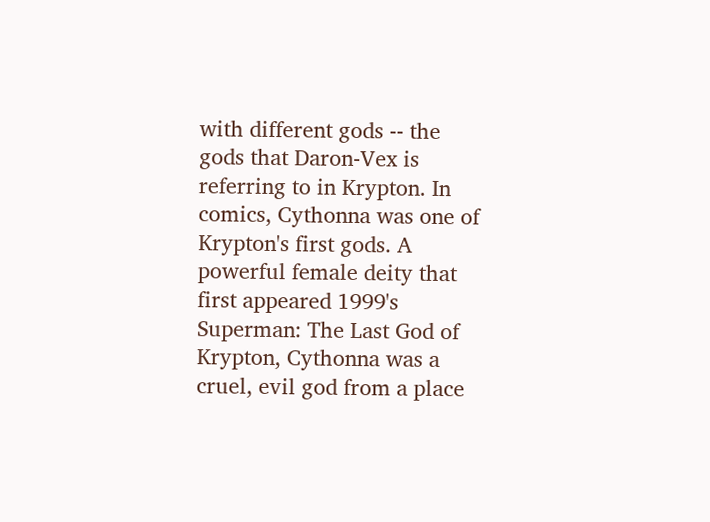with different gods -- the gods that Daron-Vex is referring to in Krypton. In comics, Cythonna was one of Krypton's first gods. A powerful female deity that first appeared 1999's Superman: The Last God of Krypton, Cythonna was a cruel, evil god from a place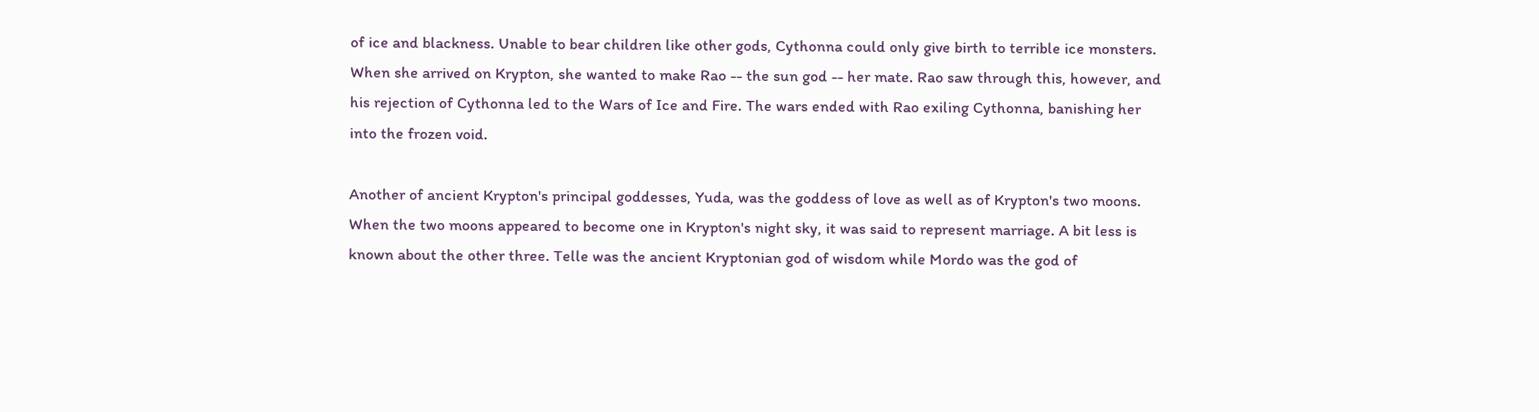of ice and blackness. Unable to bear children like other gods, Cythonna could only give birth to terrible ice monsters. When she arrived on Krypton, she wanted to make Rao -- the sun god -- her mate. Rao saw through this, however, and his rejection of Cythonna led to the Wars of Ice and Fire. The wars ended with Rao exiling Cythonna, banishing her into the frozen void.

Another of ancient Krypton's principal goddesses, Yuda, was the goddess of love as well as of Krypton's two moons. When the two moons appeared to become one in Krypton's night sky, it was said to represent marriage. A bit less is known about the other three. Telle was the ancient Kryptonian god of wisdom while Mordo was the god of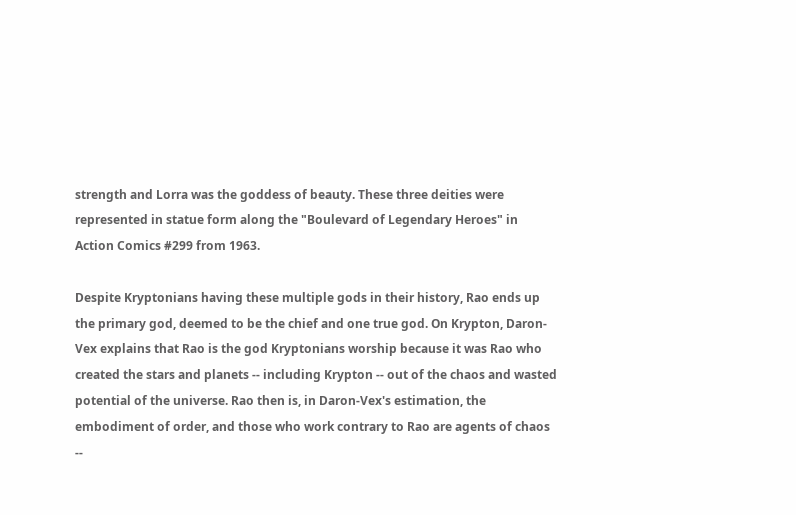strength and Lorra was the goddess of beauty. These three deities were represented in statue form along the "Boulevard of Legendary Heroes" in Action Comics #299 from 1963.

Despite Kryptonians having these multiple gods in their history, Rao ends up the primary god, deemed to be the chief and one true god. On Krypton, Daron-Vex explains that Rao is the god Kryptonians worship because it was Rao who created the stars and planets -- including Krypton -- out of the chaos and wasted potential of the universe. Rao then is, in Daron-Vex's estimation, the embodiment of order, and those who work contrary to Rao are agents of chaos --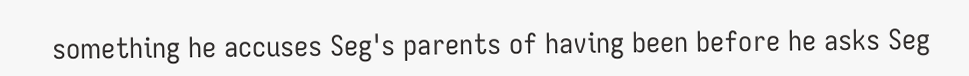something he accuses Seg's parents of having been before he asks Seg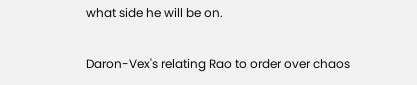what side he will be on.

Daron-Vex's relating Rao to order over chaos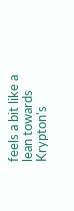feels a bit like a lean towards Krypton's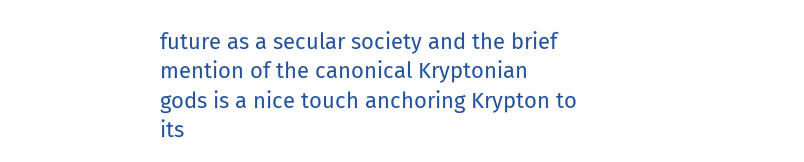future as a secular society and the brief mention of the canonical Kryptonian gods is a nice touch anchoring Krypton to its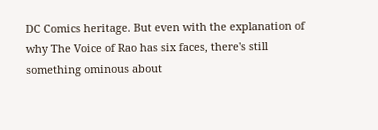DC Comics heritage. But even with the explanation of why The Voice of Rao has six faces, there's still something ominous about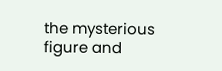the mysterious figure and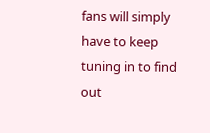fans will simply have to keep tuning in to find out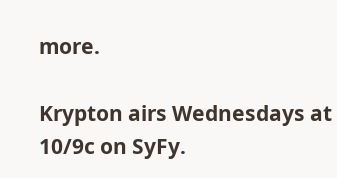more.

Krypton airs Wednesdays at 10/9c on SyFy.